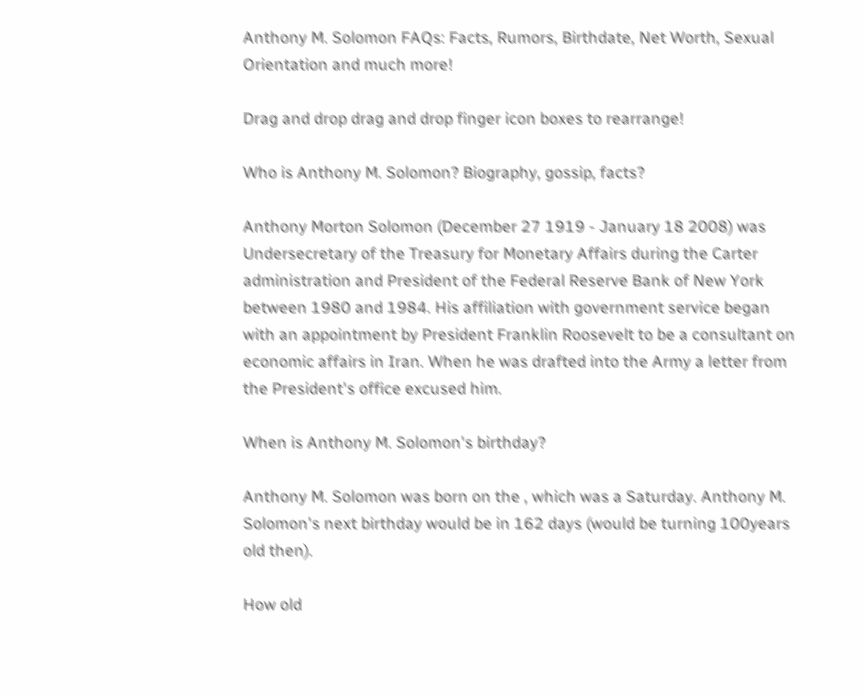Anthony M. Solomon FAQs: Facts, Rumors, Birthdate, Net Worth, Sexual Orientation and much more!

Drag and drop drag and drop finger icon boxes to rearrange!

Who is Anthony M. Solomon? Biography, gossip, facts?

Anthony Morton Solomon (December 27 1919 - January 18 2008) was Undersecretary of the Treasury for Monetary Affairs during the Carter administration and President of the Federal Reserve Bank of New York between 1980 and 1984. His affiliation with government service began with an appointment by President Franklin Roosevelt to be a consultant on economic affairs in Iran. When he was drafted into the Army a letter from the President's office excused him.

When is Anthony M. Solomon's birthday?

Anthony M. Solomon was born on the , which was a Saturday. Anthony M. Solomon's next birthday would be in 162 days (would be turning 100years old then).

How old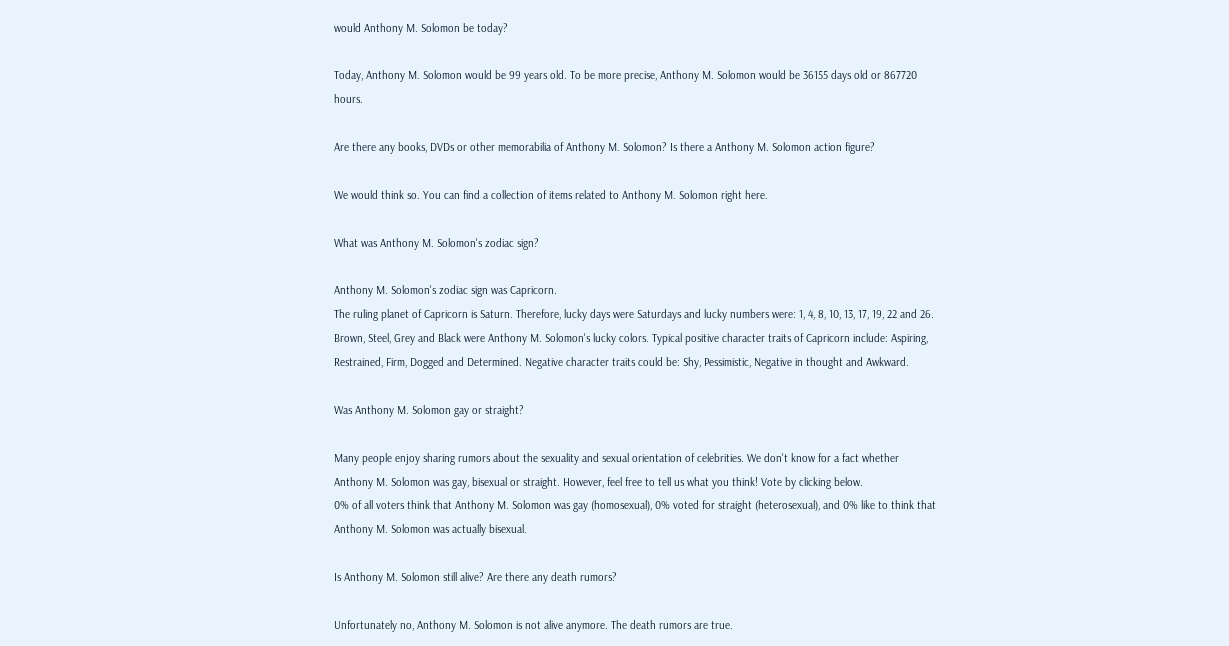would Anthony M. Solomon be today?

Today, Anthony M. Solomon would be 99 years old. To be more precise, Anthony M. Solomon would be 36155 days old or 867720 hours.

Are there any books, DVDs or other memorabilia of Anthony M. Solomon? Is there a Anthony M. Solomon action figure?

We would think so. You can find a collection of items related to Anthony M. Solomon right here.

What was Anthony M. Solomon's zodiac sign?

Anthony M. Solomon's zodiac sign was Capricorn.
The ruling planet of Capricorn is Saturn. Therefore, lucky days were Saturdays and lucky numbers were: 1, 4, 8, 10, 13, 17, 19, 22 and 26. Brown, Steel, Grey and Black were Anthony M. Solomon's lucky colors. Typical positive character traits of Capricorn include: Aspiring, Restrained, Firm, Dogged and Determined. Negative character traits could be: Shy, Pessimistic, Negative in thought and Awkward.

Was Anthony M. Solomon gay or straight?

Many people enjoy sharing rumors about the sexuality and sexual orientation of celebrities. We don't know for a fact whether Anthony M. Solomon was gay, bisexual or straight. However, feel free to tell us what you think! Vote by clicking below.
0% of all voters think that Anthony M. Solomon was gay (homosexual), 0% voted for straight (heterosexual), and 0% like to think that Anthony M. Solomon was actually bisexual.

Is Anthony M. Solomon still alive? Are there any death rumors?

Unfortunately no, Anthony M. Solomon is not alive anymore. The death rumors are true.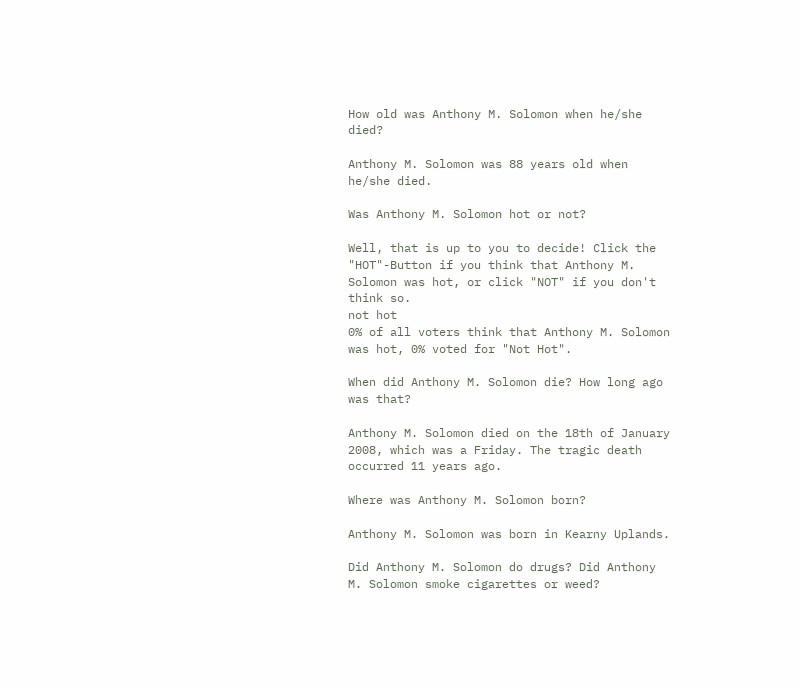How old was Anthony M. Solomon when he/she died?

Anthony M. Solomon was 88 years old when he/she died.

Was Anthony M. Solomon hot or not?

Well, that is up to you to decide! Click the "HOT"-Button if you think that Anthony M. Solomon was hot, or click "NOT" if you don't think so.
not hot
0% of all voters think that Anthony M. Solomon was hot, 0% voted for "Not Hot".

When did Anthony M. Solomon die? How long ago was that?

Anthony M. Solomon died on the 18th of January 2008, which was a Friday. The tragic death occurred 11 years ago.

Where was Anthony M. Solomon born?

Anthony M. Solomon was born in Kearny Uplands.

Did Anthony M. Solomon do drugs? Did Anthony M. Solomon smoke cigarettes or weed?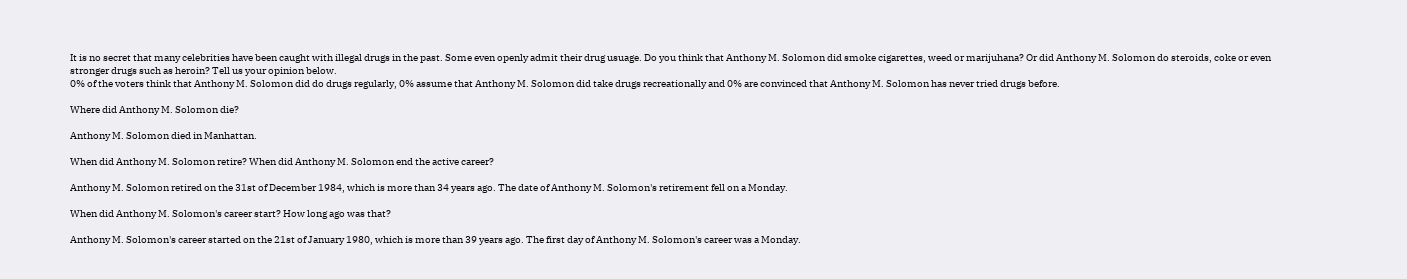It is no secret that many celebrities have been caught with illegal drugs in the past. Some even openly admit their drug usuage. Do you think that Anthony M. Solomon did smoke cigarettes, weed or marijuhana? Or did Anthony M. Solomon do steroids, coke or even stronger drugs such as heroin? Tell us your opinion below.
0% of the voters think that Anthony M. Solomon did do drugs regularly, 0% assume that Anthony M. Solomon did take drugs recreationally and 0% are convinced that Anthony M. Solomon has never tried drugs before.

Where did Anthony M. Solomon die?

Anthony M. Solomon died in Manhattan.

When did Anthony M. Solomon retire? When did Anthony M. Solomon end the active career?

Anthony M. Solomon retired on the 31st of December 1984, which is more than 34 years ago. The date of Anthony M. Solomon's retirement fell on a Monday.

When did Anthony M. Solomon's career start? How long ago was that?

Anthony M. Solomon's career started on the 21st of January 1980, which is more than 39 years ago. The first day of Anthony M. Solomon's career was a Monday.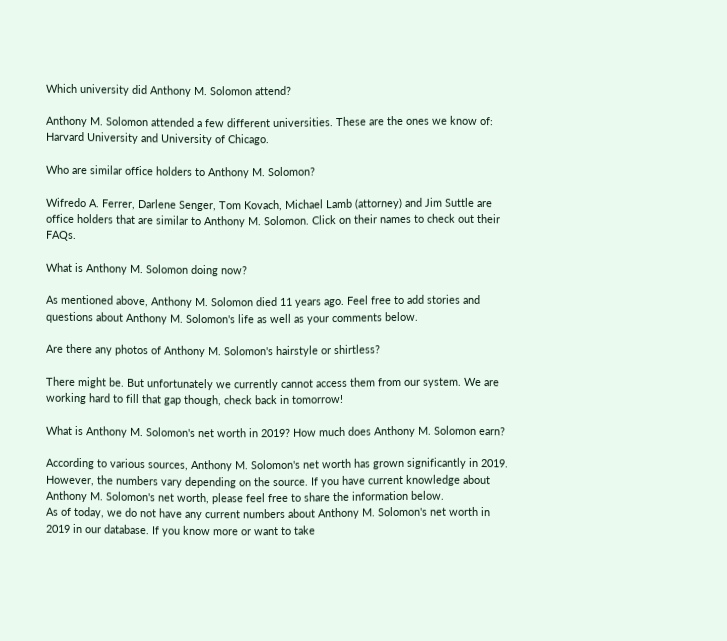Which university did Anthony M. Solomon attend?

Anthony M. Solomon attended a few different universities. These are the ones we know of: Harvard University and University of Chicago.

Who are similar office holders to Anthony M. Solomon?

Wifredo A. Ferrer, Darlene Senger, Tom Kovach, Michael Lamb (attorney) and Jim Suttle are office holders that are similar to Anthony M. Solomon. Click on their names to check out their FAQs.

What is Anthony M. Solomon doing now?

As mentioned above, Anthony M. Solomon died 11 years ago. Feel free to add stories and questions about Anthony M. Solomon's life as well as your comments below.

Are there any photos of Anthony M. Solomon's hairstyle or shirtless?

There might be. But unfortunately we currently cannot access them from our system. We are working hard to fill that gap though, check back in tomorrow!

What is Anthony M. Solomon's net worth in 2019? How much does Anthony M. Solomon earn?

According to various sources, Anthony M. Solomon's net worth has grown significantly in 2019. However, the numbers vary depending on the source. If you have current knowledge about Anthony M. Solomon's net worth, please feel free to share the information below.
As of today, we do not have any current numbers about Anthony M. Solomon's net worth in 2019 in our database. If you know more or want to take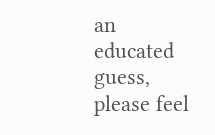an educated guess, please feel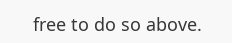free to do so above.